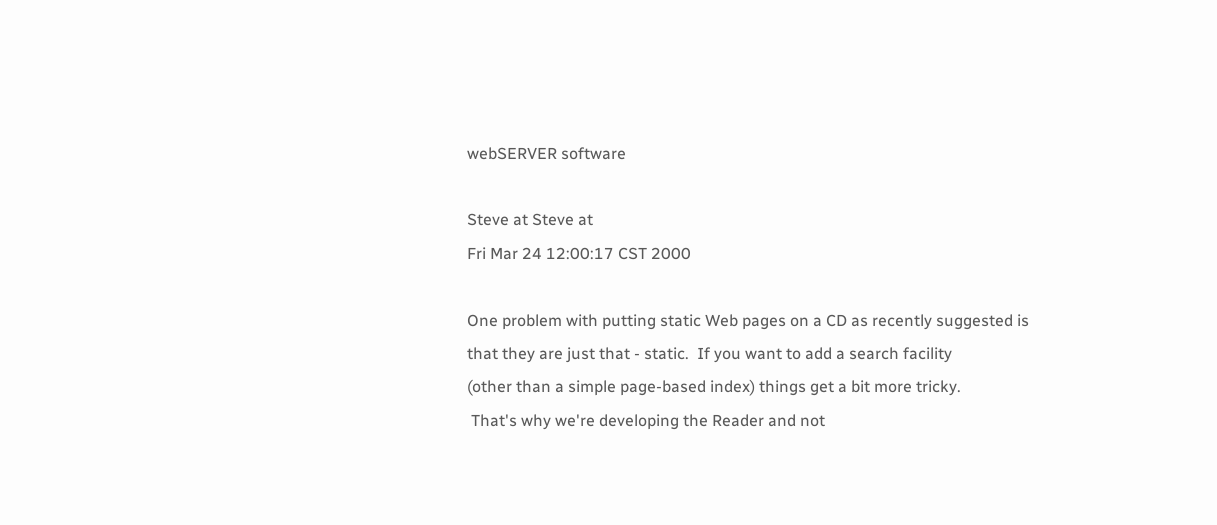webSERVER software

Steve at Steve at
Fri Mar 24 12:00:17 CST 2000

One problem with putting static Web pages on a CD as recently suggested is
that they are just that - static.  If you want to add a search facility
(other than a simple page-based index) things get a bit more tricky.
 That's why we're developing the Reader and not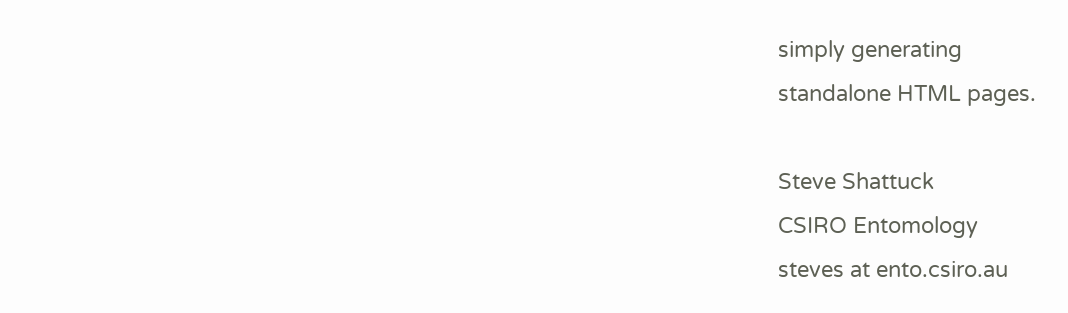simply generating
standalone HTML pages.

Steve Shattuck
CSIRO Entomology
steves at ento.csiro.au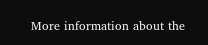More information about the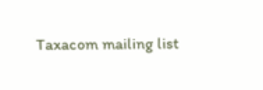Taxacom mailing list